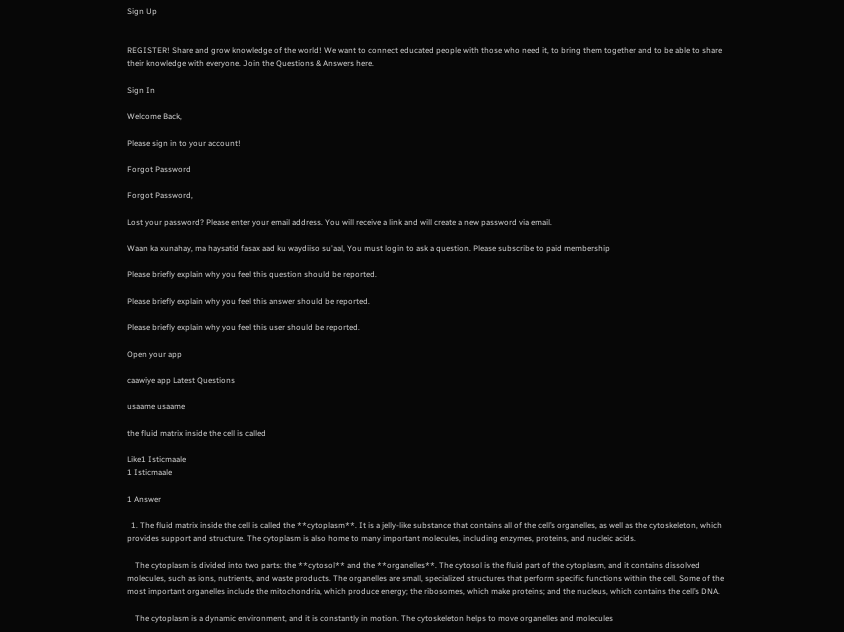Sign Up


REGISTER! Share and grow knowledge of the world! We want to connect educated people with those who need it, to bring them together and to be able to share their knowledge with everyone. Join the Questions & Answers here.

Sign In

Welcome Back,

Please sign in to your account!

Forgot Password

Forgot Password,

Lost your password? Please enter your email address. You will receive a link and will create a new password via email.

Waan ka xunahay, ma haysatid fasax aad ku waydiiso su'aal, You must login to ask a question. Please subscribe to paid membership

Please briefly explain why you feel this question should be reported.

Please briefly explain why you feel this answer should be reported.

Please briefly explain why you feel this user should be reported.

Open your app

caawiye app Latest Questions

usaame usaame

the fluid matrix inside the cell is called

Like1 Isticmaale
1 Isticmaale

1 Answer

  1. The fluid matrix inside the cell is called the **cytoplasm**. It is a jelly-like substance that contains all of the cell’s organelles, as well as the cytoskeleton, which provides support and structure. The cytoplasm is also home to many important molecules, including enzymes, proteins, and nucleic acids.

    The cytoplasm is divided into two parts: the **cytosol** and the **organelles**. The cytosol is the fluid part of the cytoplasm, and it contains dissolved molecules, such as ions, nutrients, and waste products. The organelles are small, specialized structures that perform specific functions within the cell. Some of the most important organelles include the mitochondria, which produce energy; the ribosomes, which make proteins; and the nucleus, which contains the cell’s DNA.

    The cytoplasm is a dynamic environment, and it is constantly in motion. The cytoskeleton helps to move organelles and molecules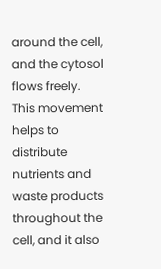around the cell, and the cytosol flows freely. This movement helps to distribute nutrients and waste products throughout the cell, and it also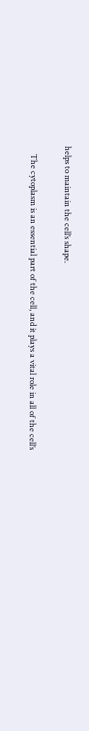helps to maintain the cell’s shape.

    The cytoplasm is an essential part of the cell, and it plays a vital role in all of the cell’s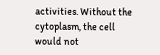activities. Without the cytoplasm, the cell would not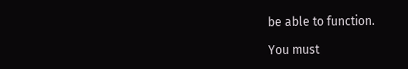be able to function.

You must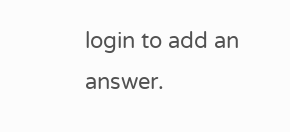login to add an answer.